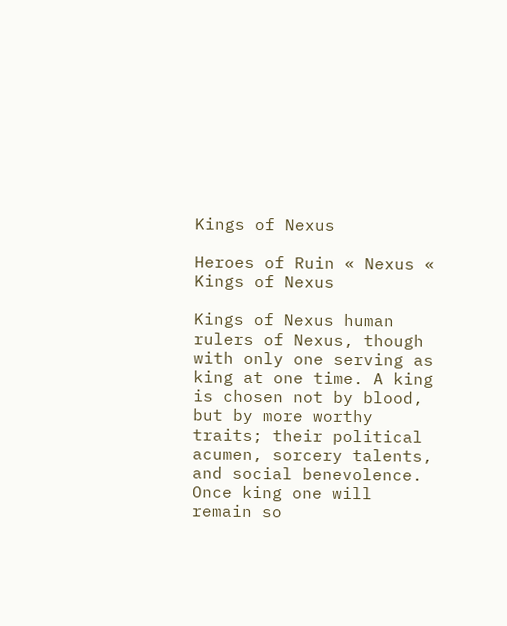Kings of Nexus

Heroes of Ruin « Nexus « Kings of Nexus

Kings of Nexus human rulers of Nexus, though with only one serving as king at one time. A king is chosen not by blood, but by more worthy traits; their political acumen, sorcery talents, and social benevolence. Once king one will remain so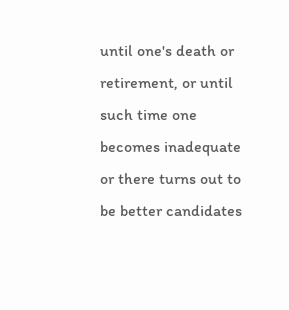until one's death or retirement, or until such time one becomes inadequate or there turns out to be better candidates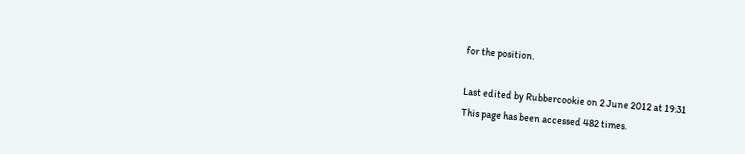for the position.

Last edited by Rubbercookie on 2 June 2012 at 19:31
This page has been accessed 482 times.